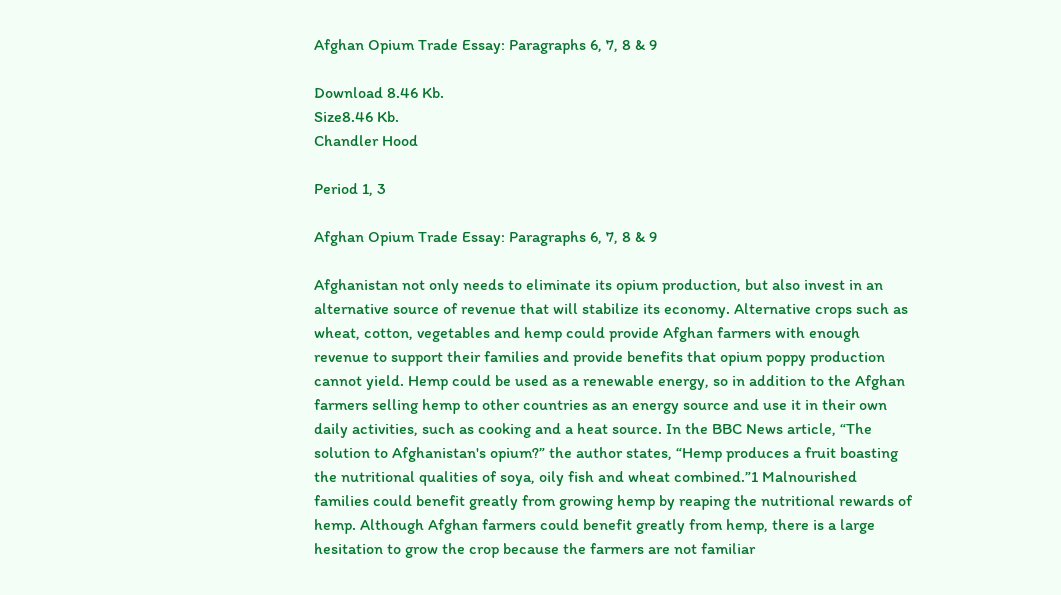Afghan Opium Trade Essay: Paragraphs 6, 7, 8 & 9

Download 8.46 Kb.
Size8.46 Kb.
Chandler Hood

Period 1, 3

Afghan Opium Trade Essay: Paragraphs 6, 7, 8 & 9

Afghanistan not only needs to eliminate its opium production, but also invest in an alternative source of revenue that will stabilize its economy. Alternative crops such as wheat, cotton, vegetables and hemp could provide Afghan farmers with enough revenue to support their families and provide benefits that opium poppy production cannot yield. Hemp could be used as a renewable energy, so in addition to the Afghan farmers selling hemp to other countries as an energy source and use it in their own daily activities, such as cooking and a heat source. In the BBC News article, “The solution to Afghanistan's opium?” the author states, “Hemp produces a fruit boasting the nutritional qualities of soya, oily fish and wheat combined.”1 Malnourished families could benefit greatly from growing hemp by reaping the nutritional rewards of hemp. Although Afghan farmers could benefit greatly from hemp, there is a large hesitation to grow the crop because the farmers are not familiar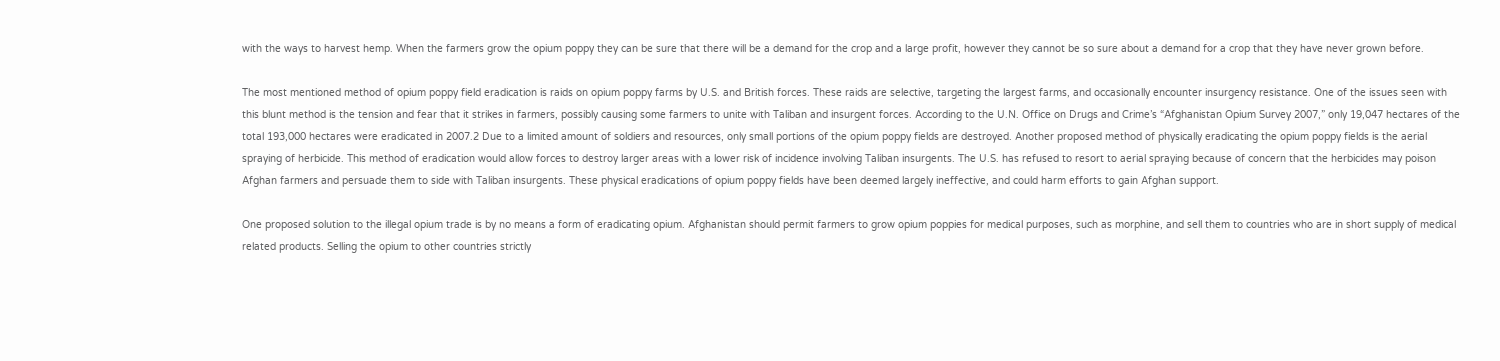with the ways to harvest hemp. When the farmers grow the opium poppy they can be sure that there will be a demand for the crop and a large profit, however they cannot be so sure about a demand for a crop that they have never grown before.

The most mentioned method of opium poppy field eradication is raids on opium poppy farms by U.S. and British forces. These raids are selective, targeting the largest farms, and occasionally encounter insurgency resistance. One of the issues seen with this blunt method is the tension and fear that it strikes in farmers, possibly causing some farmers to unite with Taliban and insurgent forces. According to the U.N. Office on Drugs and Crime’s “Afghanistan Opium Survey 2007,” only 19,047 hectares of the total 193,000 hectares were eradicated in 2007.2 Due to a limited amount of soldiers and resources, only small portions of the opium poppy fields are destroyed. Another proposed method of physically eradicating the opium poppy fields is the aerial spraying of herbicide. This method of eradication would allow forces to destroy larger areas with a lower risk of incidence involving Taliban insurgents. The U.S. has refused to resort to aerial spraying because of concern that the herbicides may poison Afghan farmers and persuade them to side with Taliban insurgents. These physical eradications of opium poppy fields have been deemed largely ineffective, and could harm efforts to gain Afghan support.

One proposed solution to the illegal opium trade is by no means a form of eradicating opium. Afghanistan should permit farmers to grow opium poppies for medical purposes, such as morphine, and sell them to countries who are in short supply of medical related products. Selling the opium to other countries strictly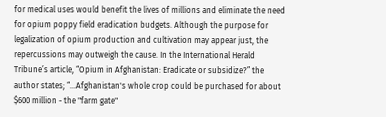for medical uses would benefit the lives of millions and eliminate the need for opium poppy field eradication budgets. Although the purpose for legalization of opium production and cultivation may appear just, the repercussions may outweigh the cause. In the International Herald Tribune’s article, “Opium in Afghanistan: Eradicate or subsidize?” the author states; “…Afghanistan's whole crop could be purchased for about $600 million - the "farm gate"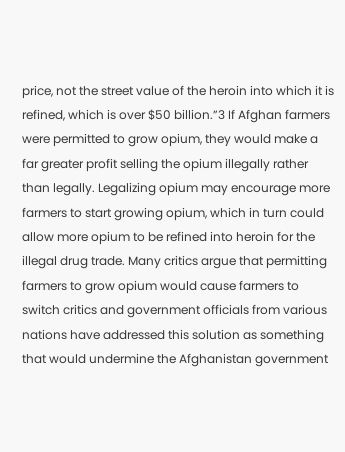price, not the street value of the heroin into which it is refined, which is over $50 billion.”3 If Afghan farmers were permitted to grow opium, they would make a far greater profit selling the opium illegally rather than legally. Legalizing opium may encourage more farmers to start growing opium, which in turn could allow more opium to be refined into heroin for the illegal drug trade. Many critics argue that permitting farmers to grow opium would cause farmers to switch critics and government officials from various nations have addressed this solution as something that would undermine the Afghanistan government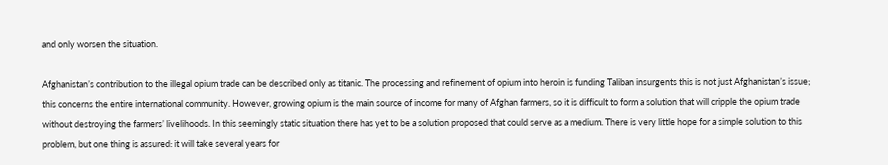and only worsen the situation.

Afghanistan’s contribution to the illegal opium trade can be described only as titanic. The processing and refinement of opium into heroin is funding Taliban insurgents this is not just Afghanistan’s issue; this concerns the entire international community. However, growing opium is the main source of income for many of Afghan farmers, so it is difficult to form a solution that will cripple the opium trade without destroying the farmers’ livelihoods. In this seemingly static situation there has yet to be a solution proposed that could serve as a medium. There is very little hope for a simple solution to this problem, but one thing is assured: it will take several years for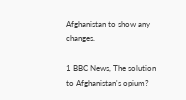Afghanistan to show any changes.

1 BBC News, The solution to Afghanistan's opium?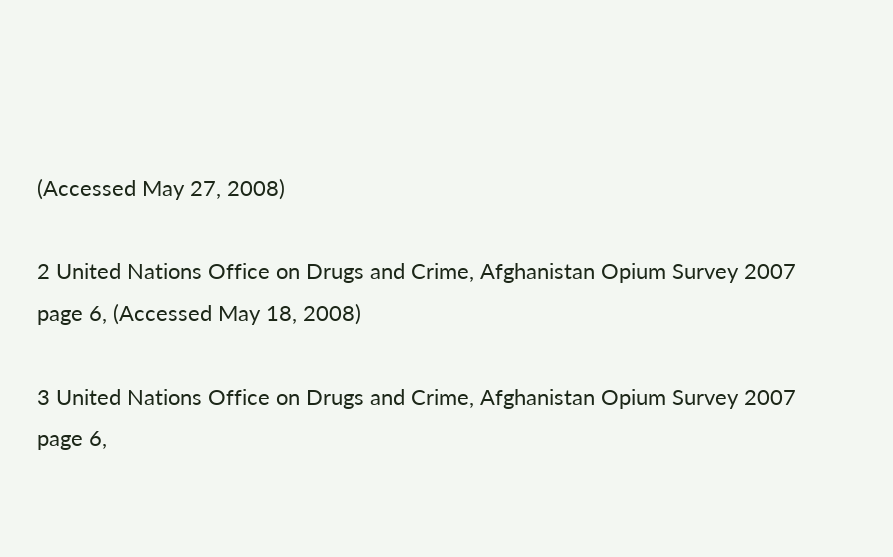(Accessed May 27, 2008)

2 United Nations Office on Drugs and Crime, Afghanistan Opium Survey 2007 page 6, (Accessed May 18, 2008)

3 United Nations Office on Drugs and Crime, Afghanistan Opium Survey 2007 page 6,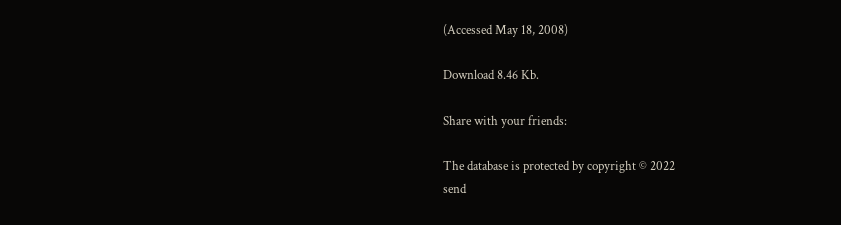(Accessed May 18, 2008)

Download 8.46 Kb.

Share with your friends:

The database is protected by copyright © 2022
send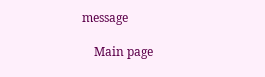message

    Main page